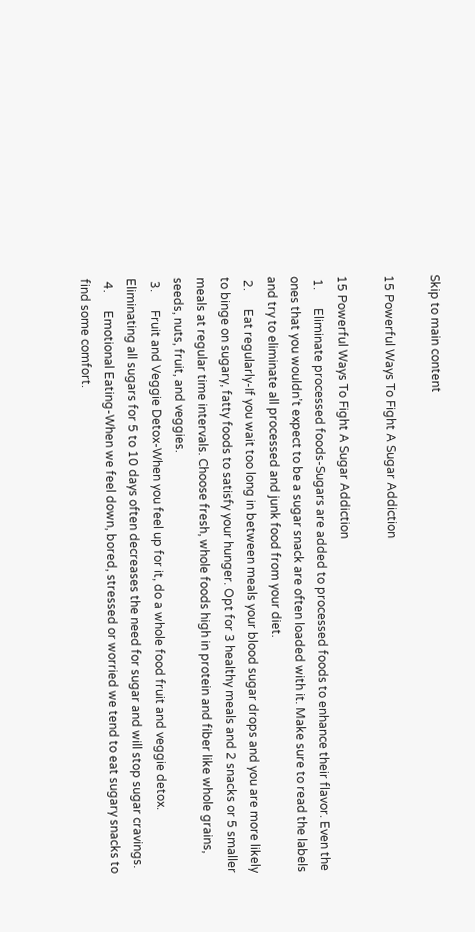Skip to main content

15 Powerful Ways To Fight A Sugar Addiction

15 Powerful Ways To Fight A Sugar Addiction
 1.      Eliminate processed foods-Sugars are added to processed foods to enhance their flavor. Even the ones that you wouldn’t expect to be a sugar snack are often loaded with it. Make sure to read the labels and try to eliminate all processed and junk food from your diet.
 2.      Eat regularly-If you wait too long in between meals your blood sugar drops and you are more likely to binge on sugary, fatty foods to satisfy your hunger. Opt for 3 healthy meals and 2 snacks or 5 smaller meals at regular time intervals. Choose fresh, whole foods high in protein and fiber like whole grains, seeds, nuts, fruit, and veggies.
 3.      Fruit and Veggie Detox-When you feel up for it, do a whole food fruit and veggie detox. Eliminating all sugars for 5 to 10 days often decreases the need for sugar and will stop sugar cravings.
 4.      Emotional Eating-When we feel down, bored, stressed or worried we tend to eat sugary snacks to find some comfort.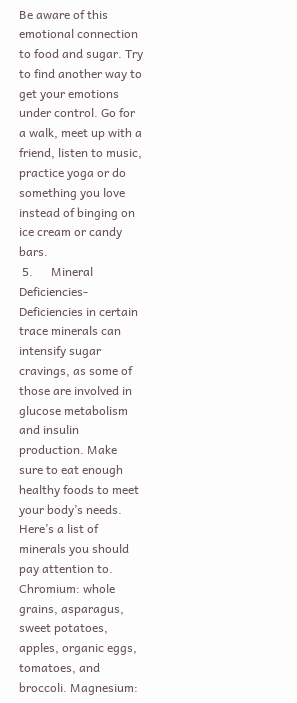Be aware of this emotional connection to food and sugar. Try to find another way to get your emotions under control. Go for a walk, meet up with a friend, listen to music, practice yoga or do something you love instead of binging on ice cream or candy bars.
 5.      Mineral Deficiencies-Deficiencies in certain trace minerals can intensify sugar cravings, as some of those are involved in glucose metabolism and insulin production. Make sure to eat enough healthy foods to meet your body’s needs. Here’s a list of minerals you should pay attention to.
Chromium: whole grains, asparagus, sweet potatoes, apples, organic eggs, tomatoes, and broccoli. Magnesium: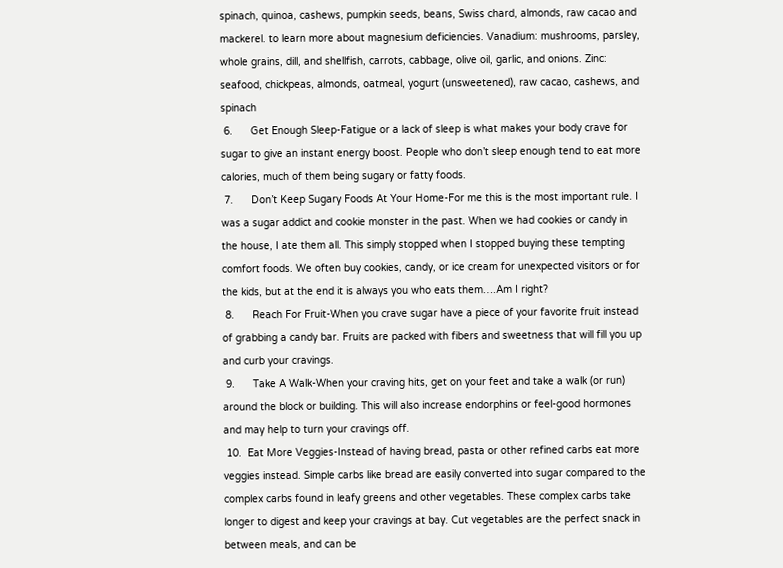spinach, quinoa, cashews, pumpkin seeds, beans, Swiss chard, almonds, raw cacao and mackerel. to learn more about magnesium deficiencies. Vanadium: mushrooms, parsley, whole grains, dill, and shellfish, carrots, cabbage, olive oil, garlic, and onions. Zinc: seafood, chickpeas, almonds, oatmeal, yogurt (unsweetened), raw cacao, cashews, and spinach
 6.      Get Enough Sleep-Fatigue or a lack of sleep is what makes your body crave for sugar to give an instant energy boost. People who don’t sleep enough tend to eat more calories, much of them being sugary or fatty foods.
 7.      Don’t Keep Sugary Foods At Your Home-For me this is the most important rule. I was a sugar addict and cookie monster in the past. When we had cookies or candy in the house, I ate them all. This simply stopped when I stopped buying these tempting comfort foods. We often buy cookies, candy, or ice cream for unexpected visitors or for the kids, but at the end it is always you who eats them….Am I right?
 8.      Reach For Fruit-When you crave sugar have a piece of your favorite fruit instead of grabbing a candy bar. Fruits are packed with fibers and sweetness that will fill you up and curb your cravings.
 9.      Take A Walk-When your craving hits, get on your feet and take a walk (or run) around the block or building. This will also increase endorphins or feel-good hormones and may help to turn your cravings off.
 10.  Eat More Veggies-Instead of having bread, pasta or other refined carbs eat more veggies instead. Simple carbs like bread are easily converted into sugar compared to the complex carbs found in leafy greens and other vegetables. These complex carbs take longer to digest and keep your cravings at bay. Cut vegetables are the perfect snack in between meals, and can be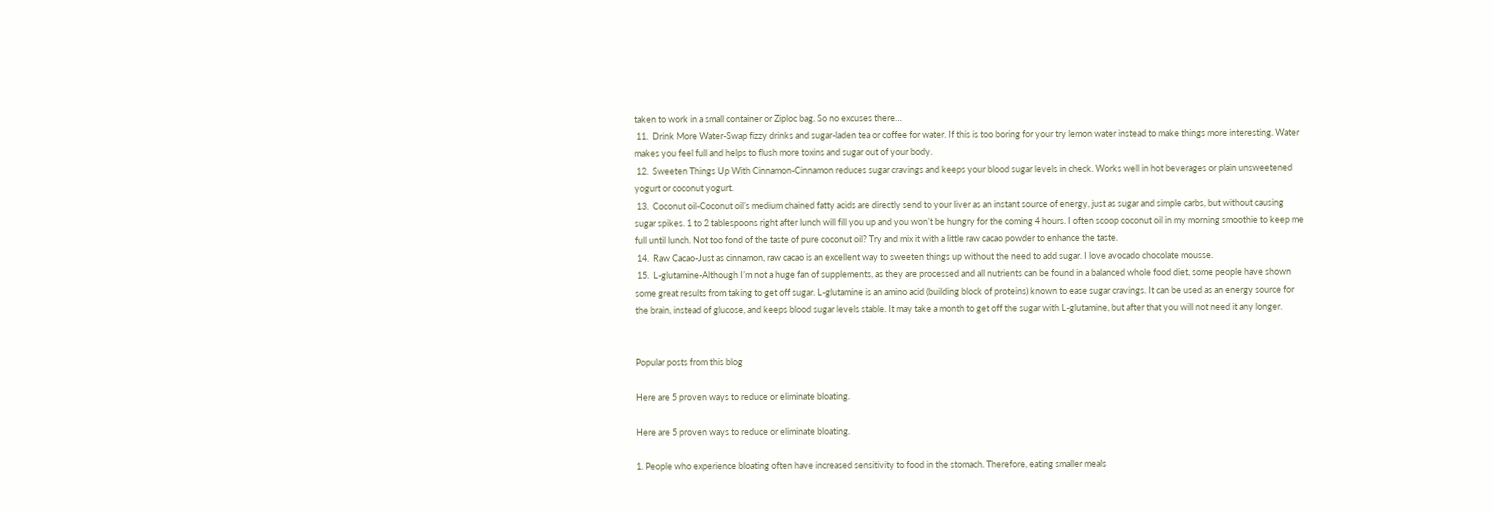taken to work in a small container or Ziploc bag. So no excuses there…
 11.  Drink More Water-Swap fizzy drinks and sugar-laden tea or coffee for water. If this is too boring for your try lemon water instead to make things more interesting. Water makes you feel full and helps to flush more toxins and sugar out of your body.
 12.  Sweeten Things Up With Cinnamon-Cinnamon reduces sugar cravings and keeps your blood sugar levels in check. Works well in hot beverages or plain unsweetened yogurt or coconut yogurt.
 13.  Coconut oil-Coconut oil’s medium chained fatty acids are directly send to your liver as an instant source of energy, just as sugar and simple carbs, but without causing sugar spikes. 1 to 2 tablespoons right after lunch will fill you up and you won’t be hungry for the coming 4 hours. I often scoop coconut oil in my morning smoothie to keep me full until lunch. Not too fond of the taste of pure coconut oil? Try and mix it with a little raw cacao powder to enhance the taste.
 14.  Raw Cacao-Just as cinnamon, raw cacao is an excellent way to sweeten things up without the need to add sugar. I love avocado chocolate mousse.
 15.  L-glutamine-Although I’m not a huge fan of supplements, as they are processed and all nutrients can be found in a balanced whole food diet, some people have shown some great results from taking to get off sugar. L-glutamine is an amino acid (building block of proteins) known to ease sugar cravings. It can be used as an energy source for the brain, instead of glucose, and keeps blood sugar levels stable. It may take a month to get off the sugar with L-glutamine, but after that you will not need it any longer.


Popular posts from this blog

Here are 5 proven ways to reduce or eliminate bloating.

Here are 5 proven ways to reduce or eliminate bloating.

1. People who experience bloating often have increased sensitivity to food in the stomach. Therefore, eating smaller meals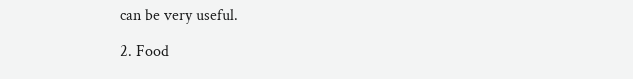can be very useful.

2. Food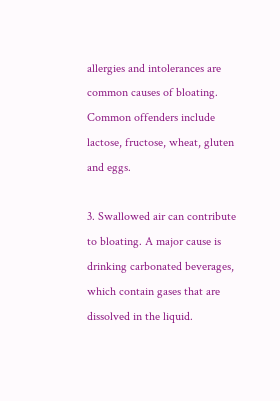allergies and intolerances are common causes of bloating. Common offenders include lactose, fructose, wheat, gluten and eggs.

3. Swallowed air can contribute to bloating. A major cause is drinking carbonated beverages, which contain gases that are dissolved in the liquid.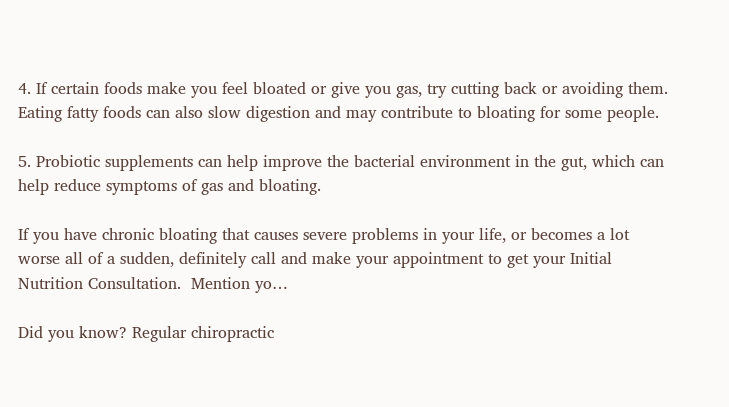4. If certain foods make you feel bloated or give you gas, try cutting back or avoiding them. Eating fatty foods can also slow digestion and may contribute to bloating for some people.

5. Probiotic supplements can help improve the bacterial environment in the gut, which can help reduce symptoms of gas and bloating.

If you have chronic bloating that causes severe problems in your life, or becomes a lot worse all of a sudden, definitely call and make your appointment to get your Initial Nutrition Consultation.  Mention yo…

Did you know? Regular chiropractic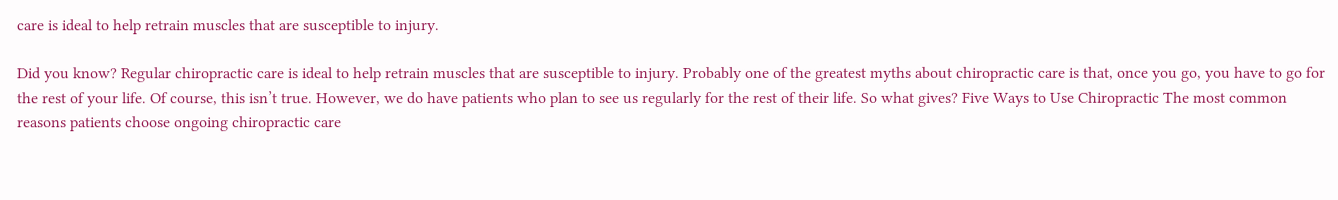care is ideal to help retrain muscles that are susceptible to injury.

Did you know? Regular chiropractic care is ideal to help retrain muscles that are susceptible to injury. Probably one of the greatest myths about chiropractic care is that, once you go, you have to go for the rest of your life. Of course, this isn’t true. However, we do have patients who plan to see us regularly for the rest of their life. So what gives? Five Ways to Use Chiropractic The most common reasons patients choose ongoing chiropractic care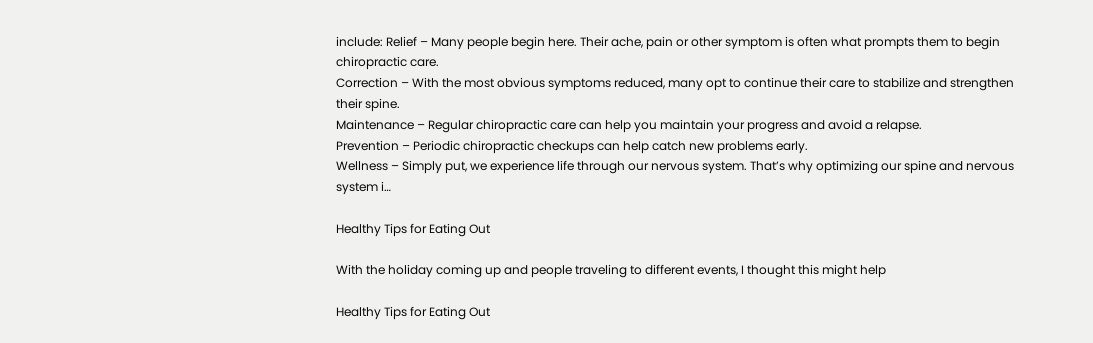include: Relief – Many people begin here. Their ache, pain or other symptom is often what prompts them to begin chiropractic care.
Correction – With the most obvious symptoms reduced, many opt to continue their care to stabilize and strengthen their spine.
Maintenance – Regular chiropractic care can help you maintain your progress and avoid a relapse.
Prevention – Periodic chiropractic checkups can help catch new problems early.
Wellness – Simply put, we experience life through our nervous system. That’s why optimizing our spine and nervous system i…

Healthy Tips for Eating Out

With the holiday coming up and people traveling to different events, I thought this might help

Healthy Tips for Eating Out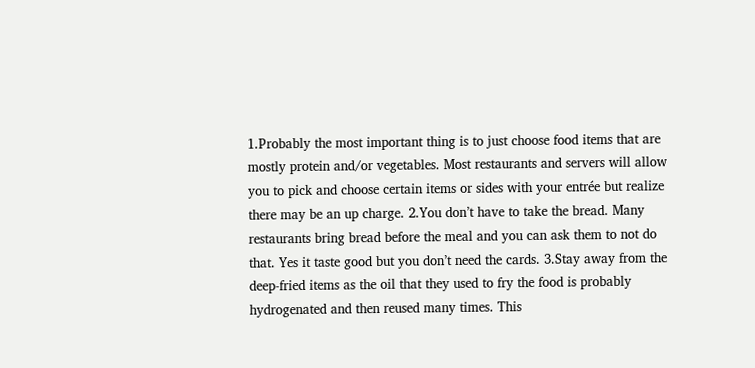1.Probably the most important thing is to just choose food items that are mostly protein and/or vegetables. Most restaurants and servers will allow you to pick and choose certain items or sides with your entrée but realize there may be an up charge. 2.You don’t have to take the bread. Many restaurants bring bread before the meal and you can ask them to not do that. Yes it taste good but you don’t need the cards. 3.Stay away from the deep-fried items as the oil that they used to fry the food is probably hydrogenated and then reused many times. This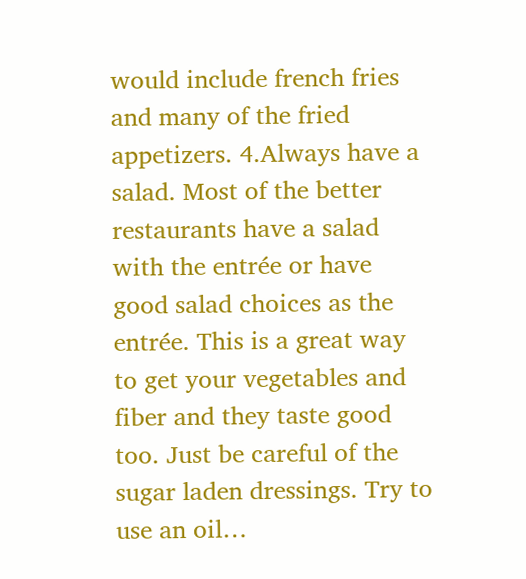would include french fries and many of the fried appetizers. 4.Always have a salad. Most of the better restaurants have a salad with the entrée or have good salad choices as the entrée. This is a great way to get your vegetables and fiber and they taste good too. Just be careful of the sugar laden dressings. Try to use an oil…